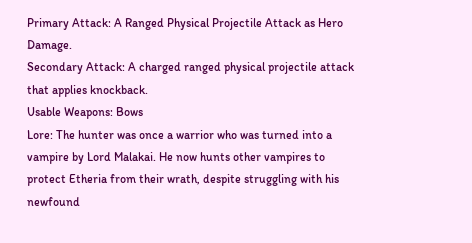Primary Attack: A Ranged Physical Projectile Attack as Hero Damage.
Secondary Attack: A charged ranged physical projectile attack that applies knockback.
Usable Weapons: Bows
Lore: The hunter was once a warrior who was turned into a vampire by Lord Malakai. He now hunts other vampires to protect Etheria from their wrath, despite struggling with his newfound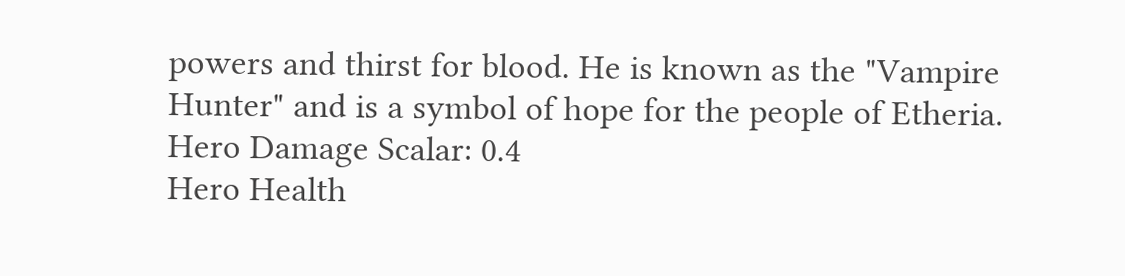powers and thirst for blood. He is known as the "Vampire Hunter" and is a symbol of hope for the people of Etheria.
Hero Damage Scalar: 0.4
Hero Health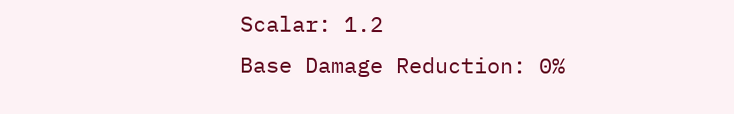Scalar: 1.2
Base Damage Reduction: 0%